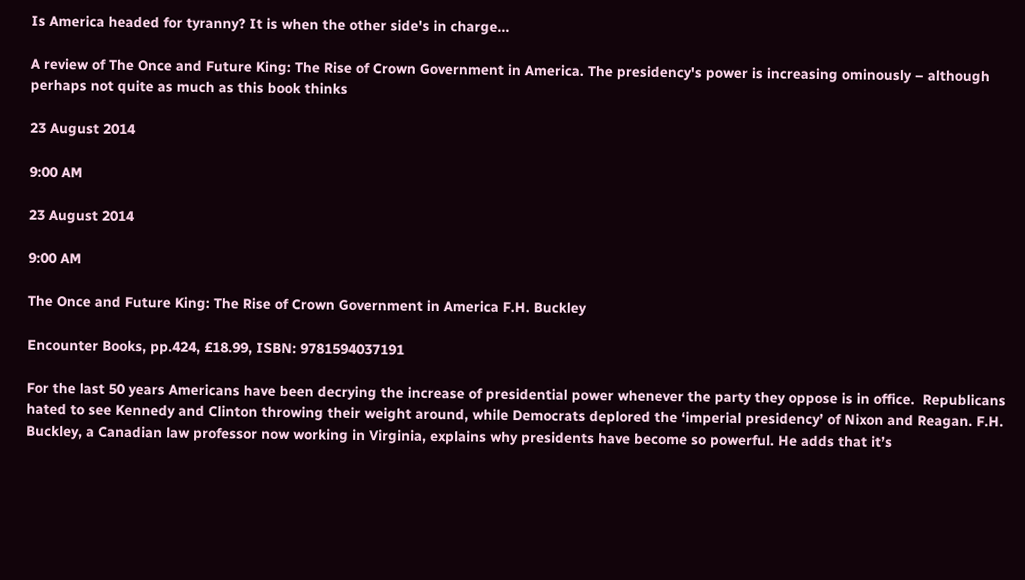Is America headed for tyranny? It is when the other side's in charge...

A review of The Once and Future King: The Rise of Crown Government in America. The presidency's power is increasing ominously – although perhaps not quite as much as this book thinks

23 August 2014

9:00 AM

23 August 2014

9:00 AM

The Once and Future King: The Rise of Crown Government in America F.H. Buckley

Encounter Books, pp.424, £18.99, ISBN: 9781594037191

For the last 50 years Americans have been decrying the increase of presidential power whenever the party they oppose is in office.  Republicans hated to see Kennedy and Clinton throwing their weight around, while Democrats deplored the ‘imperial presidency’ of Nixon and Reagan. F.H. Buckley, a Canadian law professor now working in Virginia, explains why presidents have become so powerful. He adds that it’s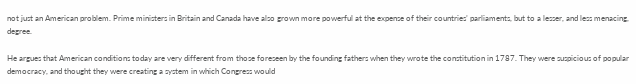not just an American problem. Prime ministers in Britain and Canada have also grown more powerful at the expense of their countries’ parliaments, but to a lesser, and less menacing, degree.

He argues that American conditions today are very different from those foreseen by the founding fathers when they wrote the constitution in 1787. They were suspicious of popular democracy, and thought they were creating a system in which Congress would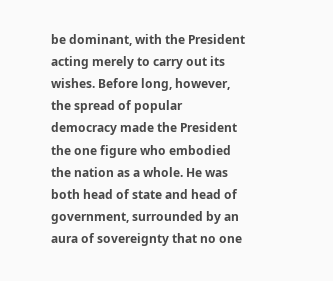be dominant, with the President acting merely to carry out its wishes. Before long, however, the spread of popular democracy made the President the one figure who embodied the nation as a whole. He was both head of state and head of government, surrounded by an aura of sovereignty that no one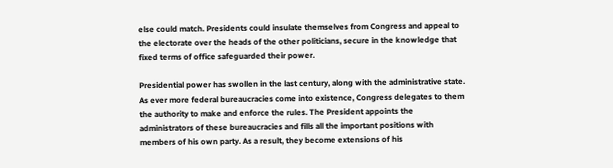else could match. Presidents could insulate themselves from Congress and appeal to the electorate over the heads of the other politicians, secure in the knowledge that fixed terms of office safeguarded their power.

Presidential power has swollen in the last century, along with the administrative state.  As ever more federal bureaucracies come into existence, Congress delegates to them the authority to make and enforce the rules. The President appoints the administrators of these bureaucracies and fills all the important positions with members of his own party. As a result, they become extensions of his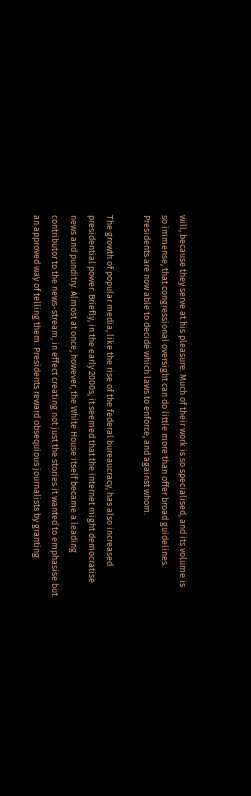will, because they serve at his pleasure. Much of their work is so specialised, and its volume is so immense, that congressional oversight can do little more than offer broad guidelines. Presidents are now able to decide which laws to enforce, and against whom.

The growth of popular media, like the rise of the federal bureaucracy, has also increased presidential power. Briefly, in the early 2000s, it seemed that the internet might democratise news and punditry. Almost at once, however, the White House itself became a leading contributor to the news-stream, in effect creating not just the stories it wanted to emphasise but an approved way of telling them. Presidents reward obsequious journalists by granting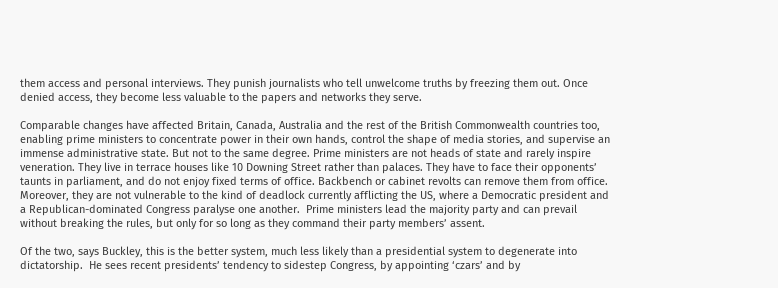them access and personal interviews. They punish journalists who tell unwelcome truths by freezing them out. Once denied access, they become less valuable to the papers and networks they serve.

Comparable changes have affected Britain, Canada, Australia and the rest of the British Commonwealth countries too, enabling prime ministers to concentrate power in their own hands, control the shape of media stories, and supervise an immense administrative state. But not to the same degree. Prime ministers are not heads of state and rarely inspire veneration. They live in terrace houses like 10 Downing Street rather than palaces. They have to face their opponents’ taunts in parliament, and do not enjoy fixed terms of office. Backbench or cabinet revolts can remove them from office. Moreover, they are not vulnerable to the kind of deadlock currently afflicting the US, where a Democratic president and a Republican-dominated Congress paralyse one another.  Prime ministers lead the majority party and can prevail without breaking the rules, but only for so long as they command their party members’ assent.

Of the two, says Buckley, this is the better system, much less likely than a presidential system to degenerate into dictatorship.  He sees recent presidents’ tendency to sidestep Congress, by appointing ‘czars’ and by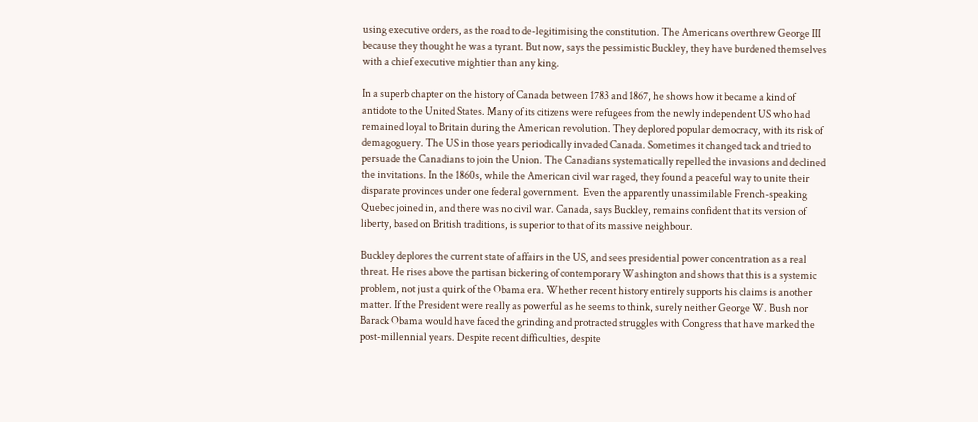using executive orders, as the road to de-legitimising the constitution. The Americans overthrew George III because they thought he was a tyrant. But now, says the pessimistic Buckley, they have burdened themselves with a chief executive mightier than any king.

In a superb chapter on the history of Canada between 1783 and 1867, he shows how it became a kind of antidote to the United States. Many of its citizens were refugees from the newly independent US who had remained loyal to Britain during the American revolution. They deplored popular democracy, with its risk of demagoguery. The US in those years periodically invaded Canada. Sometimes it changed tack and tried to persuade the Canadians to join the Union. The Canadians systematically repelled the invasions and declined the invitations. In the 1860s, while the American civil war raged, they found a peaceful way to unite their disparate provinces under one federal government.  Even the apparently unassimilable French-speaking Quebec joined in, and there was no civil war. Canada, says Buckley, remains confident that its version of liberty, based on British traditions, is superior to that of its massive neighbour.

Buckley deplores the current state of affairs in the US, and sees presidential power concentration as a real threat. He rises above the partisan bickering of contemporary Washington and shows that this is a systemic problem, not just a quirk of the Obama era. Whether recent history entirely supports his claims is another matter. If the President were really as powerful as he seems to think, surely neither George W. Bush nor Barack Obama would have faced the grinding and protracted struggles with Congress that have marked the post-millennial years. Despite recent difficulties, despite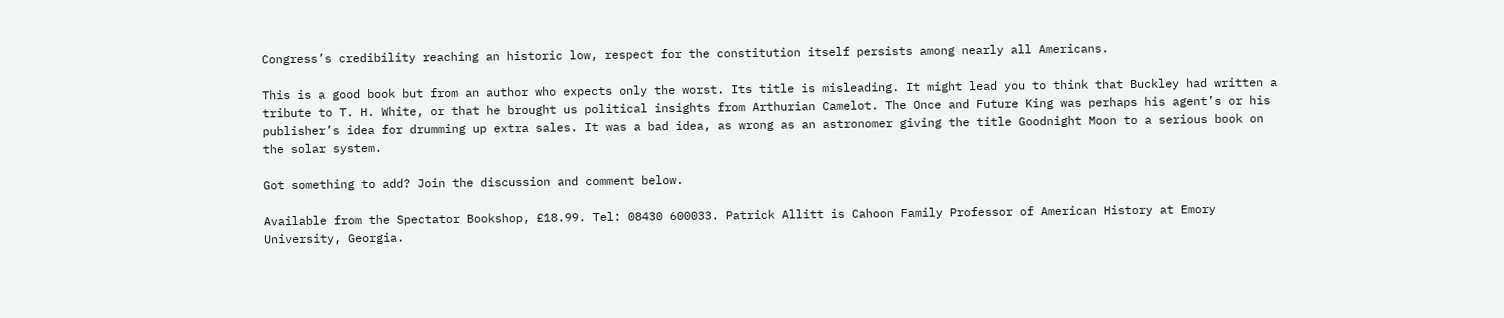Congress’s credibility reaching an historic low, respect for the constitution itself persists among nearly all Americans.

This is a good book but from an author who expects only the worst. Its title is misleading. It might lead you to think that Buckley had written a tribute to T. H. White, or that he brought us political insights from Arthurian Camelot. The Once and Future King was perhaps his agent’s or his publisher’s idea for drumming up extra sales. It was a bad idea, as wrong as an astronomer giving the title Goodnight Moon to a serious book on the solar system.

Got something to add? Join the discussion and comment below.

Available from the Spectator Bookshop, £18.99. Tel: 08430 600033. Patrick Allitt is Cahoon Family Professor of American History at Emory University, Georgia.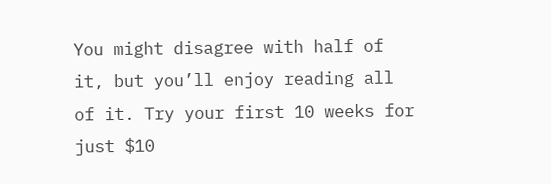You might disagree with half of it, but you’ll enjoy reading all of it. Try your first 10 weeks for just $10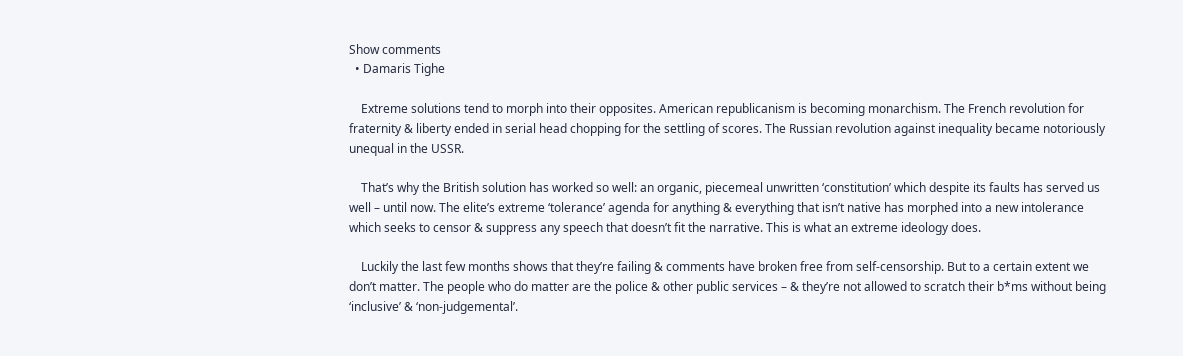Show comments
  • Damaris Tighe

    Extreme solutions tend to morph into their opposites. American republicanism is becoming monarchism. The French revolution for fraternity & liberty ended in serial head chopping for the settling of scores. The Russian revolution against inequality became notoriously unequal in the USSR.

    That’s why the British solution has worked so well: an organic, piecemeal unwritten ‘constitution’ which despite its faults has served us well – until now. The elite’s extreme ‘tolerance’ agenda for anything & everything that isn’t native has morphed into a new intolerance which seeks to censor & suppress any speech that doesn’t fit the narrative. This is what an extreme ideology does.

    Luckily the last few months shows that they’re failing & comments have broken free from self-censorship. But to a certain extent we don’t matter. The people who do matter are the police & other public services – & they’re not allowed to scratch their b*ms without being ‘inclusive’ & ‘non-judgemental’.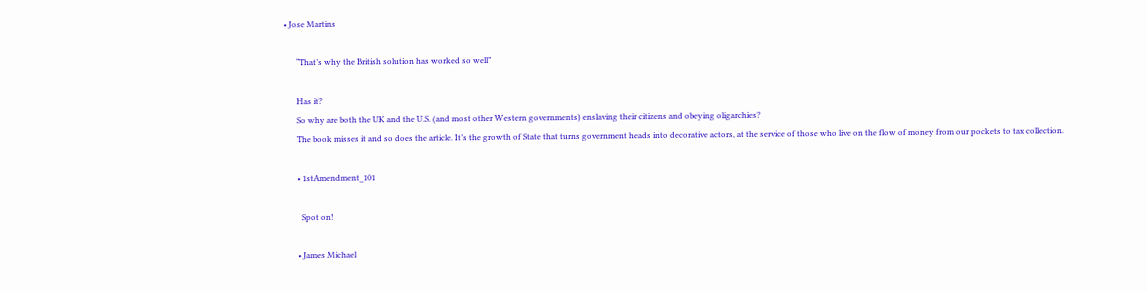• Jose Martins

      “That’s why the British solution has worked so well”

      Has it?
      So why are both the UK and the U.S. (and most other Western governments) enslaving their citizens and obeying oligarchies?
      The book misses it and so does the article. It’s the growth of State that turns government heads into decorative actors, at the service of those who live on the flow of money from our pockets to tax collection.

      • 1stAmendment_101

        Spot on!

      • James Michael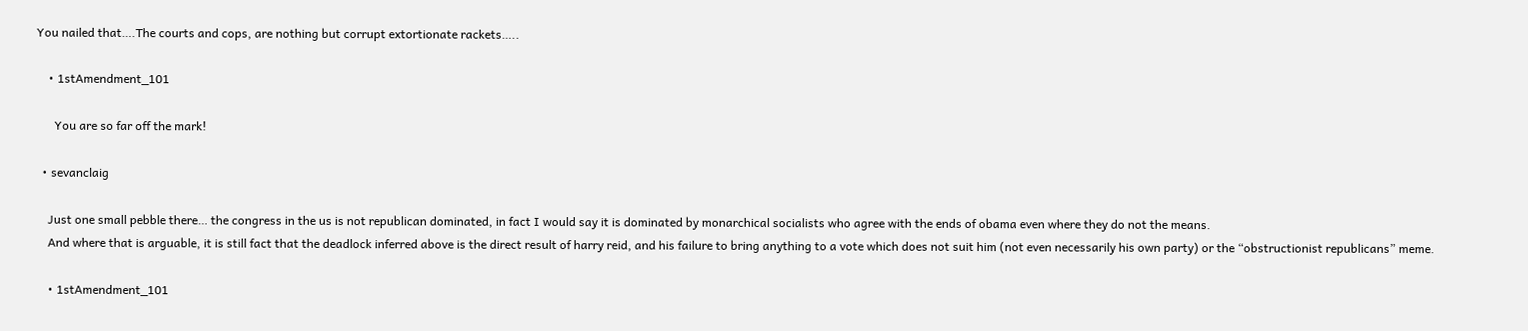You nailed that….The courts and cops, are nothing but corrupt extortionate rackets…..

    • 1stAmendment_101

      You are so far off the mark!

  • sevanclaig

    Just one small pebble there… the congress in the us is not republican dominated, in fact I would say it is dominated by monarchical socialists who agree with the ends of obama even where they do not the means.
    And where that is arguable, it is still fact that the deadlock inferred above is the direct result of harry reid, and his failure to bring anything to a vote which does not suit him (not even necessarily his own party) or the “obstructionist republicans” meme.

    • 1stAmendment_101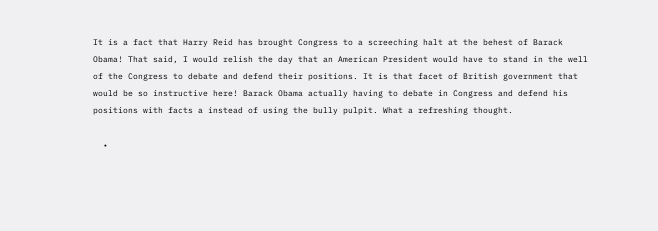It is a fact that Harry Reid has brought Congress to a screeching halt at the behest of Barack Obama! That said, I would relish the day that an American President would have to stand in the well of the Congress to debate and defend their positions. It is that facet of British government that would be so instructive here! Barack Obama actually having to debate in Congress and defend his positions with facts a instead of using the bully pulpit. What a refreshing thought.

  •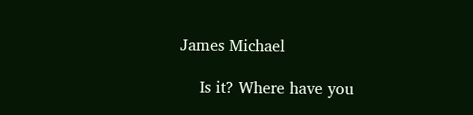James Michael

    Is it? Where have you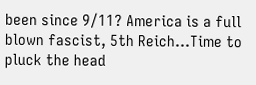been since 9/11? America is a full blown fascist, 5th Reich…Time to pluck the head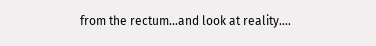from the rectum…and look at reality….